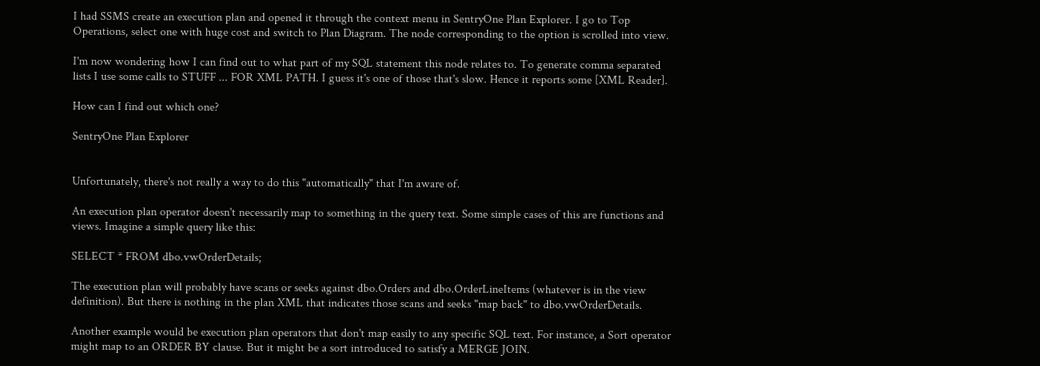I had SSMS create an execution plan and opened it through the context menu in SentryOne Plan Explorer. I go to Top Operations, select one with huge cost and switch to Plan Diagram. The node corresponding to the option is scrolled into view.

I'm now wondering how I can find out to what part of my SQL statement this node relates to. To generate comma separated lists I use some calls to STUFF ... FOR XML PATH. I guess it's one of those that's slow. Hence it reports some [XML Reader].

How can I find out which one?

SentryOne Plan Explorer


Unfortunately, there's not really a way to do this "automatically" that I'm aware of.

An execution plan operator doesn't necessarily map to something in the query text. Some simple cases of this are functions and views. Imagine a simple query like this:

SELECT * FROM dbo.vwOrderDetails;

The execution plan will probably have scans or seeks against dbo.Orders and dbo.OrderLineItems (whatever is in the view definition). But there is nothing in the plan XML that indicates those scans and seeks "map back" to dbo.vwOrderDetails.

Another example would be execution plan operators that don't map easily to any specific SQL text. For instance, a Sort operator might map to an ORDER BY clause. But it might be a sort introduced to satisfy a MERGE JOIN.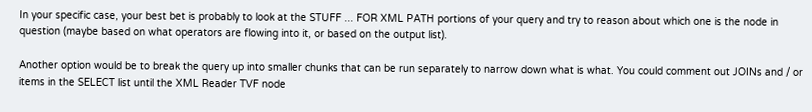In your specific case, your best bet is probably to look at the STUFF ... FOR XML PATH portions of your query and try to reason about which one is the node in question (maybe based on what operators are flowing into it, or based on the output list).

Another option would be to break the query up into smaller chunks that can be run separately to narrow down what is what. You could comment out JOINs and / or items in the SELECT list until the XML Reader TVF node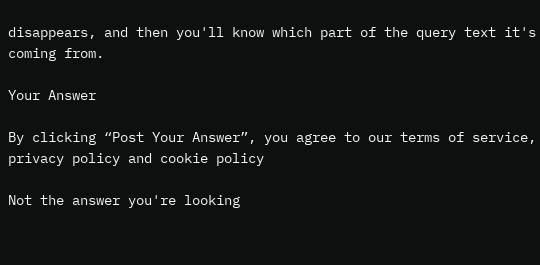disappears, and then you'll know which part of the query text it's coming from.

Your Answer

By clicking “Post Your Answer”, you agree to our terms of service, privacy policy and cookie policy

Not the answer you're looking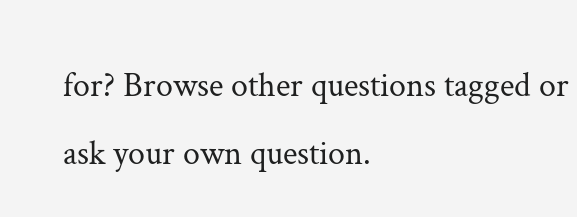for? Browse other questions tagged or ask your own question.